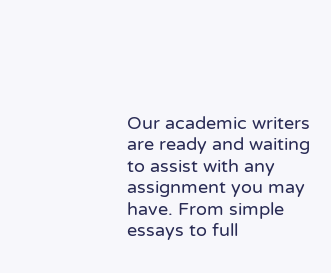Our academic writers are ready and waiting to assist with any assignment you may have. From simple essays to full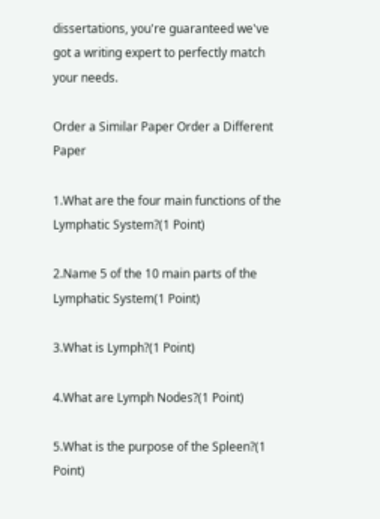dissertations, you're guaranteed we've got a writing expert to perfectly match your needs.

Order a Similar Paper Order a Different Paper

1.What are the four main functions of the Lymphatic System?(1 Point)

2.Name 5 of the 10 main parts of the Lymphatic System(1 Point)

3.What is Lymph?(1 Point)

4.What are Lymph Nodes?(1 Point)

5.What is the purpose of the Spleen?(1 Point)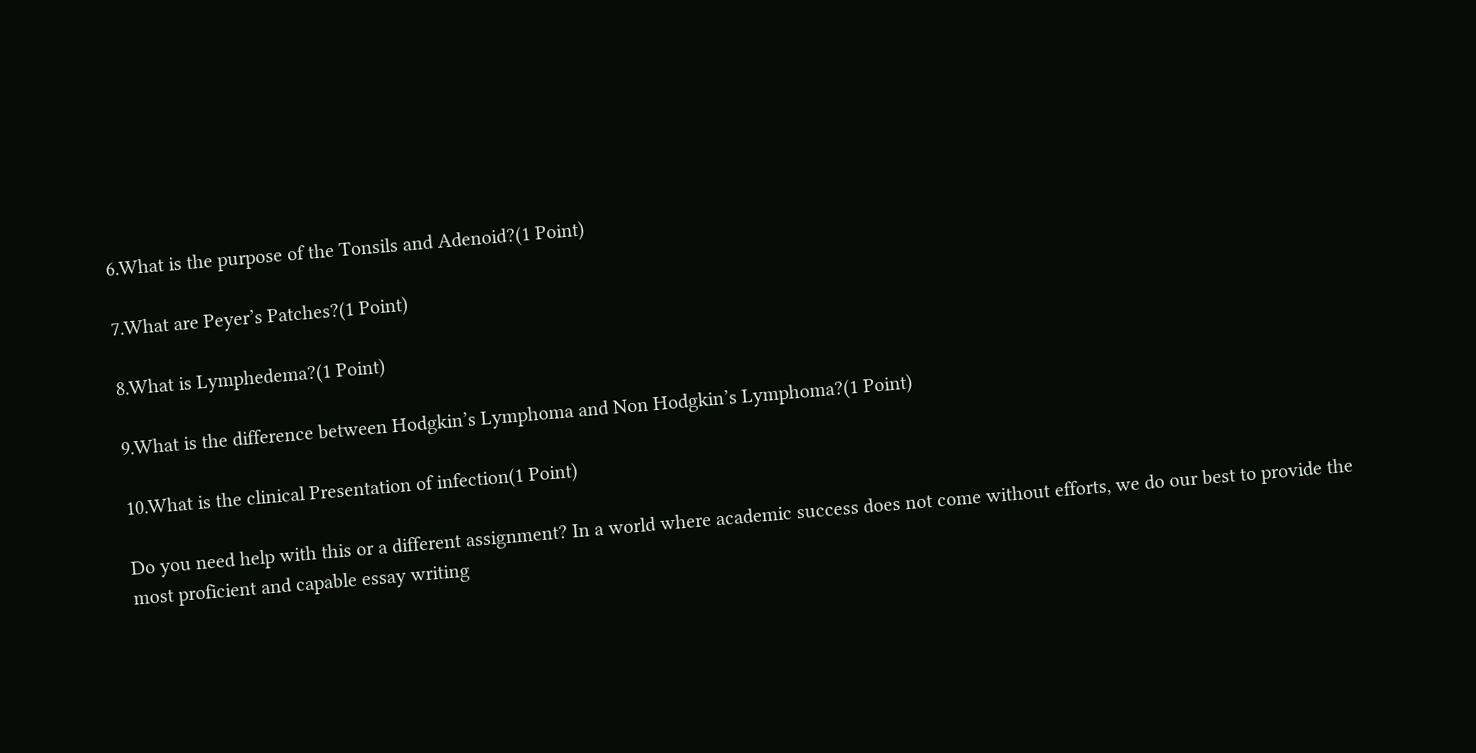6.What is the purpose of the Tonsils and Adenoid?(1 Point)

7.What are Peyer’s Patches?(1 Point)

8.What is Lymphedema?(1 Point)

9.What is the difference between Hodgkin’s Lymphoma and Non Hodgkin’s Lymphoma?(1 Point)

10.What is the clinical Presentation of infection(1 Point)

Do you need help with this or a different assignment? In a world where academic success does not come without efforts, we do our best to provide the most proficient and capable essay writing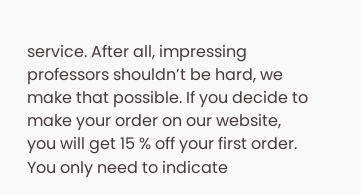service. After all, impressing professors shouldn’t be hard, we make that possible. If you decide to make your order on our website, you will get 15 % off your first order. You only need to indicate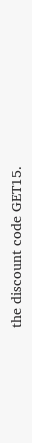the discount code GET15.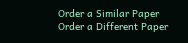Order a Similar Paper Order a Different Paper